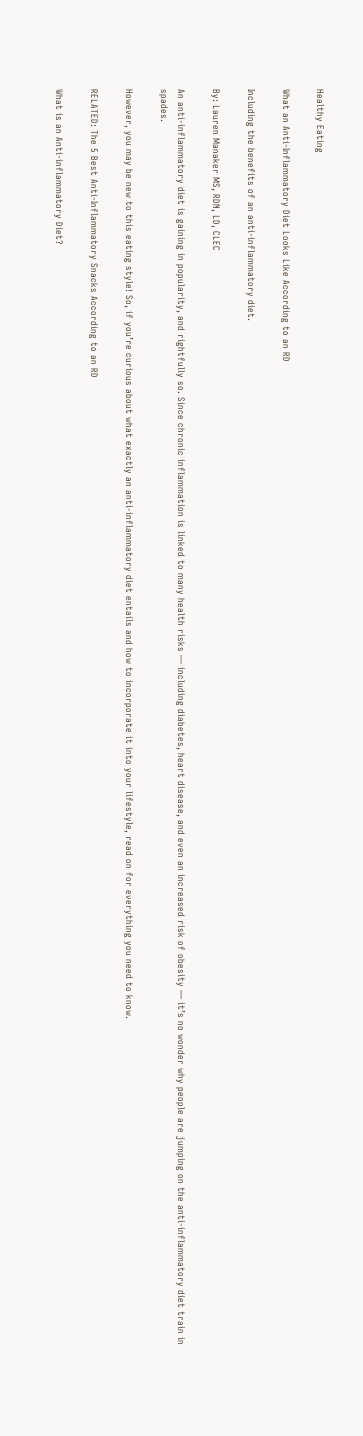Healthy Eating

What an Anti-Inflammatory Diet Looks Like According to an RD

Including the benefits of an anti-inflammatory diet.

By: Lauren Manaker MS, RDN, LD, CLEC

An anti-inflammatory diet is gaining in popularity, and rightfully so. Since chronic inflammation is linked to many health risks — including diabetes, heart disease, and even an increased risk of obesity — it’s no wonder why people are jumping on the anti-inflammatory diet train in spades.

However, you may be new to this eating style! So, if you’re curious about what exactly an anti-inflammatory diet entails and how to incorporate it into your lifestyle, read on for everything you need to know.

RELATED: The 5 Best Anti-Inflammatory Snacks According to an RD

What is an Anti-inflammatory Diet?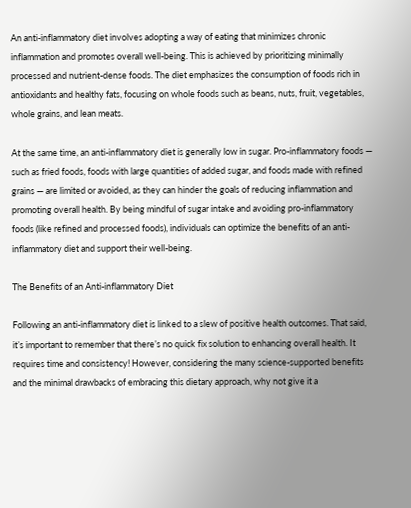An anti-inflammatory diet involves adopting a way of eating that minimizes chronic inflammation and promotes overall well-being. This is achieved by prioritizing minimally processed and nutrient-dense foods. The diet emphasizes the consumption of foods rich in antioxidants and healthy fats, focusing on whole foods such as beans, nuts, fruit, vegetables, whole grains, and lean meats.

At the same time, an anti-inflammatory diet is generally low in sugar. Pro-inflammatory foods — such as fried foods, foods with large quantities of added sugar, and foods made with refined grains — are limited or avoided, as they can hinder the goals of reducing inflammation and promoting overall health. By being mindful of sugar intake and avoiding pro-inflammatory foods (like refined and processed foods), individuals can optimize the benefits of an anti-inflammatory diet and support their well-being.

The Benefits of an Anti-inflammatory Diet

Following an anti-inflammatory diet is linked to a slew of positive health outcomes. That said, it’s important to remember that there’s no quick fix solution to enhancing overall health. It requires time and consistency! However, considering the many science-supported benefits and the minimal drawbacks of embracing this dietary approach, why not give it a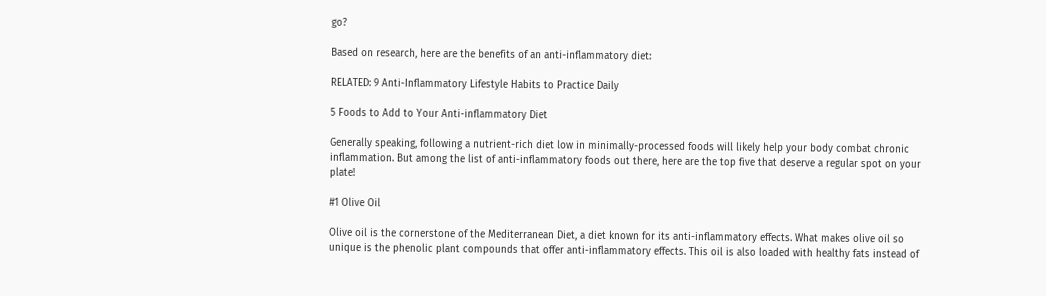go?

Based on research, here are the benefits of an anti-inflammatory diet:

RELATED: 9 Anti-Inflammatory Lifestyle Habits to Practice Daily

5 Foods to Add to Your Anti-inflammatory Diet

Generally speaking, following a nutrient-rich diet low in minimally-processed foods will likely help your body combat chronic inflammation. But among the list of anti-inflammatory foods out there, here are the top five that deserve a regular spot on your plate!

#1 Olive Oil

Olive oil is the cornerstone of the Mediterranean Diet, a diet known for its anti-inflammatory effects. What makes olive oil so unique is the phenolic plant compounds that offer anti-inflammatory effects. This oil is also loaded with healthy fats instead of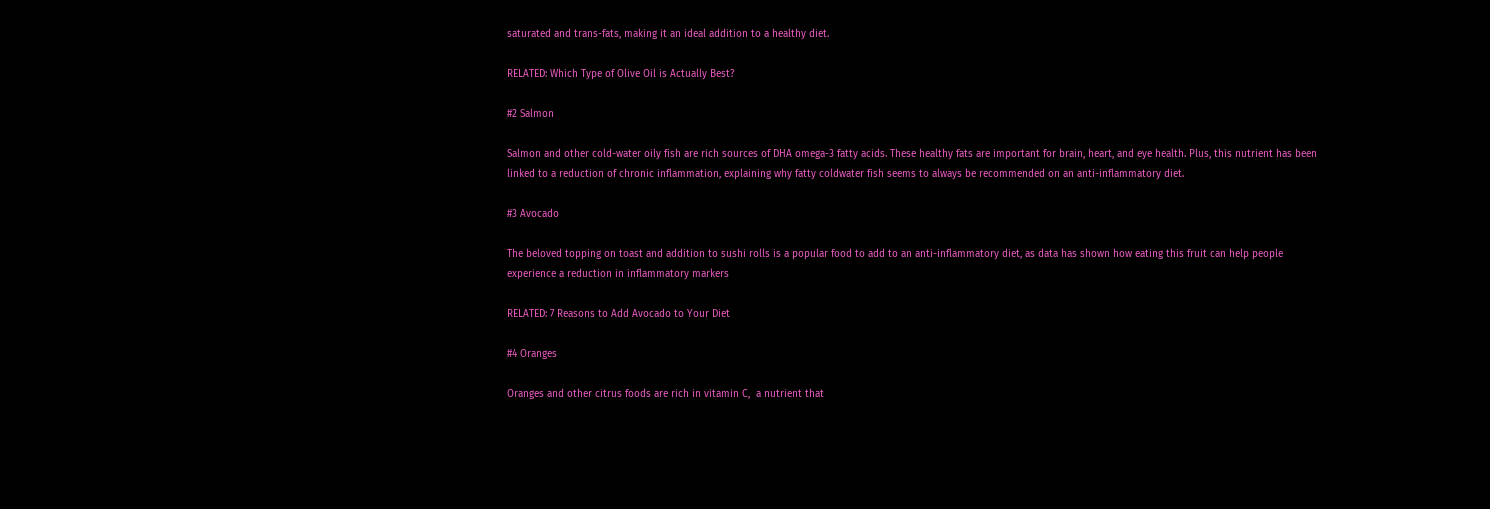saturated and trans-fats, making it an ideal addition to a healthy diet.

RELATED: Which Type of Olive Oil is Actually Best?

#2 Salmon

Salmon and other cold-water oily fish are rich sources of DHA omega-3 fatty acids. These healthy fats are important for brain, heart, and eye health. Plus, this nutrient has been linked to a reduction of chronic inflammation, explaining why fatty coldwater fish seems to always be recommended on an anti-inflammatory diet.

#3 Avocado

The beloved topping on toast and addition to sushi rolls is a popular food to add to an anti-inflammatory diet, as data has shown how eating this fruit can help people experience a reduction in inflammatory markers

RELATED: 7 Reasons to Add Avocado to Your Diet

#4 Oranges

Oranges and other citrus foods are rich in vitamin C,  a nutrient that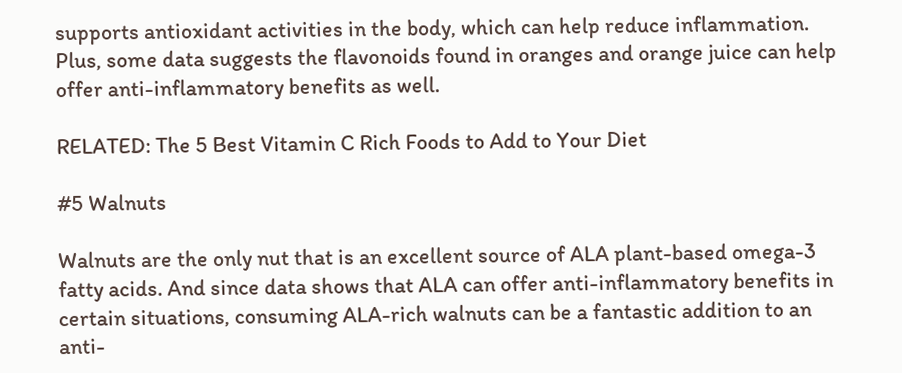supports antioxidant activities in the body, which can help reduce inflammation. Plus, some data suggests the flavonoids found in oranges and orange juice can help offer anti-inflammatory benefits as well.

RELATED: The 5 Best Vitamin C Rich Foods to Add to Your Diet

#5 Walnuts

Walnuts are the only nut that is an excellent source of ALA plant-based omega-3 fatty acids. And since data shows that ALA can offer anti-inflammatory benefits in certain situations, consuming ALA-rich walnuts can be a fantastic addition to an anti-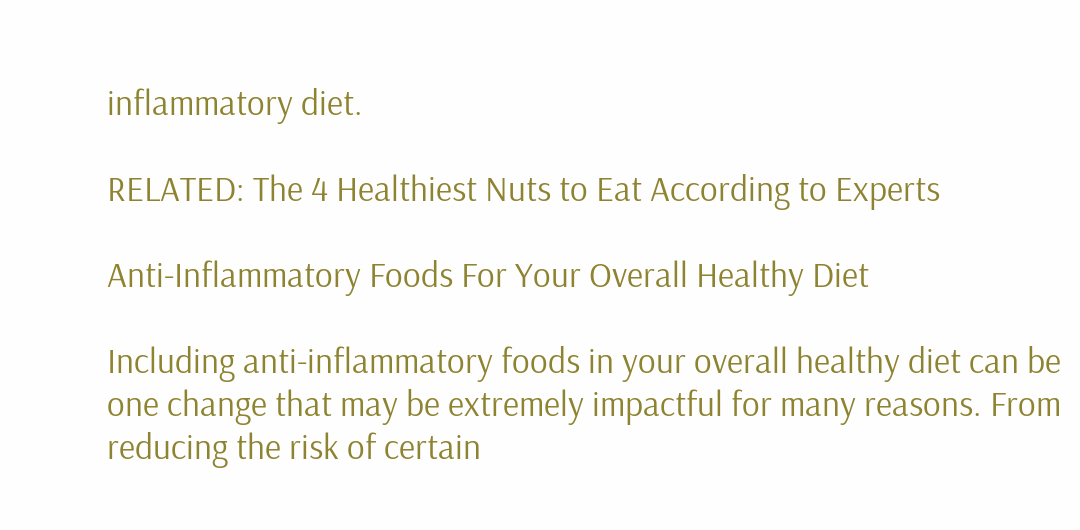inflammatory diet.

RELATED: The 4 Healthiest Nuts to Eat According to Experts

Anti-Inflammatory Foods For Your Overall Healthy Diet

Including anti-inflammatory foods in your overall healthy diet can be one change that may be extremely impactful for many reasons. From reducing the risk of certain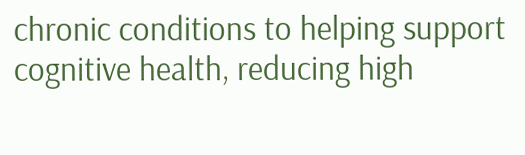chronic conditions to helping support cognitive health, reducing high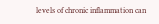levels of chronic inflammation can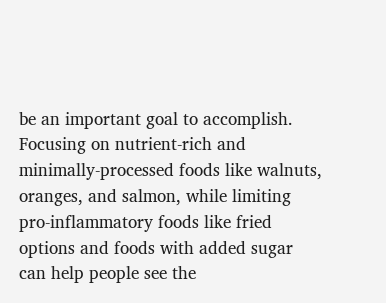be an important goal to accomplish. Focusing on nutrient-rich and minimally-processed foods like walnuts, oranges, and salmon, while limiting pro-inflammatory foods like fried options and foods with added sugar can help people see the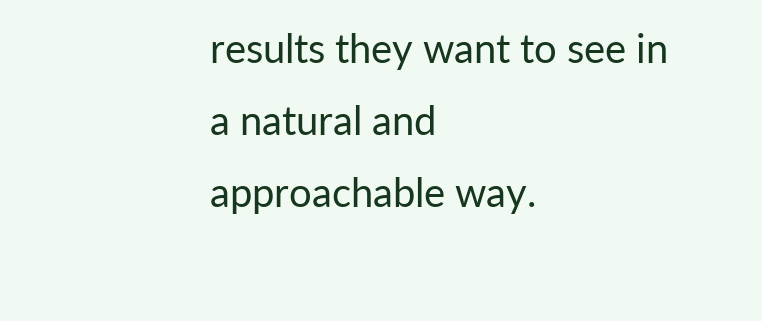results they want to see in a natural and approachable way.